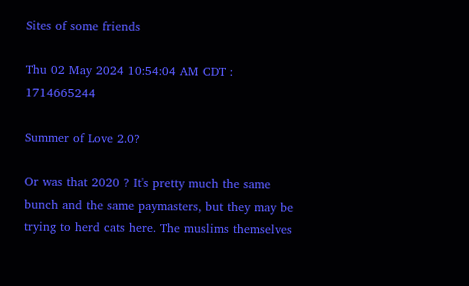Sites of some friends

Thu 02 May 2024 10:54:04 AM CDT : 1714665244

Summer of Love 2.0?

Or was that 2020 ? It's pretty much the same bunch and the same paymasters, but they may be trying to herd cats here. The muslims themselves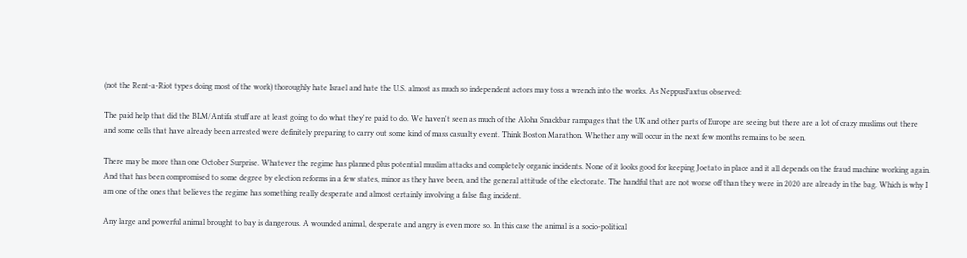(not the Rent-a-Riot types doing most of the work) thoroughly hate Israel and hate the U.S. almost as much so independent actors may toss a wrench into the works. As NeppusFaxtus observed:

The paid help that did the BLM/Antifa stuff are at least going to do what they're paid to do. We haven't seen as much of the Aloha Snackbar rampages that the UK and other parts of Europe are seeing but there are a lot of crazy muslims out there and some cells that have already been arrested were definitely preparing to carry out some kind of mass casualty event. Think Boston Marathon. Whether any will occur in the next few months remains to be seen.

There may be more than one October Surprise. Whatever the regime has planned plus potential muslim attacks and completely organic incidents. None of it looks good for keeping Joetato in place and it all depends on the fraud machine working again. And that has been compromised to some degree by election reforms in a few states, minor as they have been, and the general attitude of the electorate. The handful that are not worse off than they were in 2020 are already in the bag. Which is why I am one of the ones that believes the regime has something really desperate and almost certainly involving a false flag incident.

Any large and powerful animal brought to bay is dangerous. A wounded animal, desperate and angry is even more so. In this case the animal is a socio-political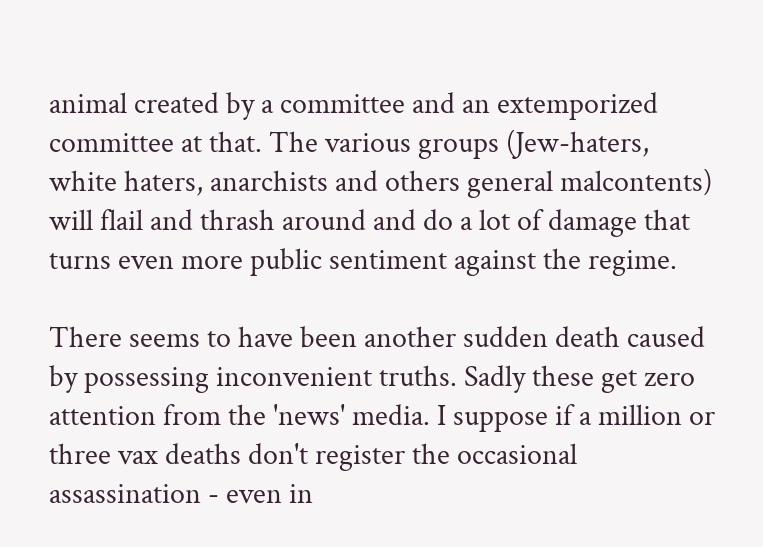animal created by a committee and an extemporized committee at that. The various groups (Jew-haters, white haters, anarchists and others general malcontents) will flail and thrash around and do a lot of damage that turns even more public sentiment against the regime.

There seems to have been another sudden death caused by possessing inconvenient truths. Sadly these get zero attention from the 'news' media. I suppose if a million or three vax deaths don't register the occasional assassination - even in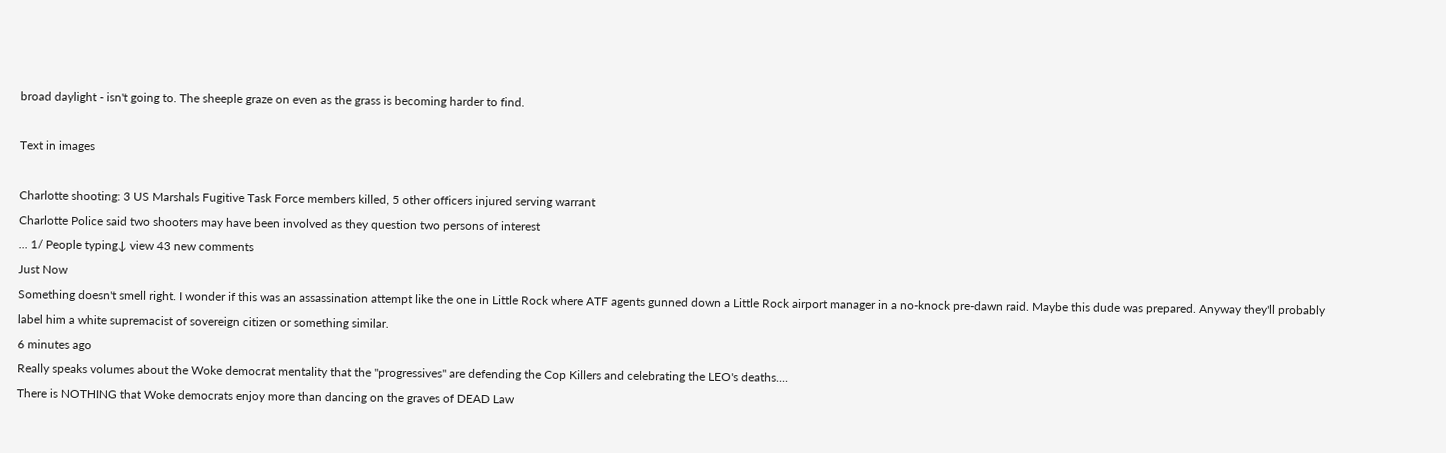broad daylight - isn't going to. The sheeple graze on even as the grass is becoming harder to find.

Text in images

Charlotte shooting: 3 US Marshals Fugitive Task Force members killed, 5 other officers injured serving warrant
Charlotte Police said two shooters may have been involved as they question two persons of interest
... 1/ People typing↓ view 43 new comments
Just Now
Something doesn't smell right. I wonder if this was an assassination attempt like the one in Little Rock where ATF agents gunned down a Little Rock airport manager in a no-knock pre-dawn raid. Maybe this dude was prepared. Anyway they'll probably label him a white supremacist of sovereign citizen or something similar.
6 minutes ago
Really speaks volumes about the Woke democrat mentality that the "progressives" are defending the Cop Killers and celebrating the LEO's deaths....
There is NOTHING that Woke democrats enjoy more than dancing on the graves of DEAD Law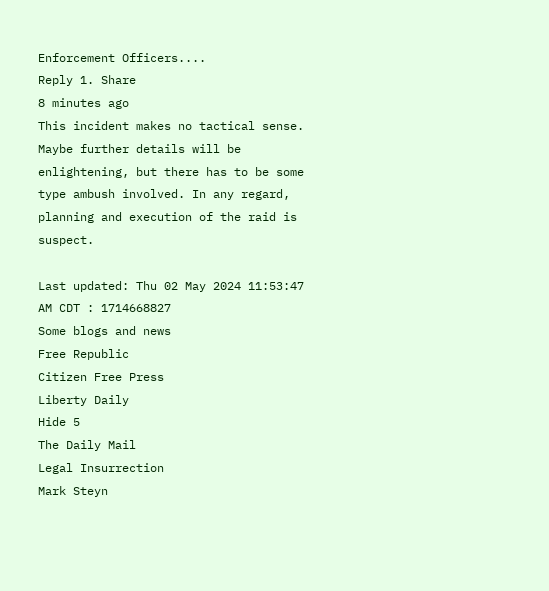Enforcement Officers....
Reply 1. Share
8 minutes ago
This incident makes no tactical sense. Maybe further details will be enlightening, but there has to be some type ambush involved. In any regard, planning and execution of the raid is suspect.

Last updated: Thu 02 May 2024 11:53:47 AM CDT : 1714668827
Some blogs and news
Free Republic
Citizen Free Press
Liberty Daily
Hide 5
The Daily Mail
Legal Insurrection
Mark Steyn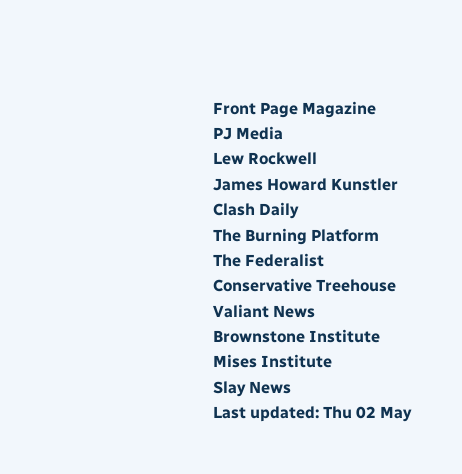Front Page Magazine
PJ Media
Lew Rockwell
James Howard Kunstler
Clash Daily
The Burning Platform
The Federalist
Conservative Treehouse
Valiant News
Brownstone Institute
Mises Institute
Slay News
Last updated: Thu 02 May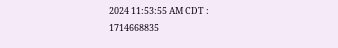2024 11:53:55 AM CDT : 1714668835